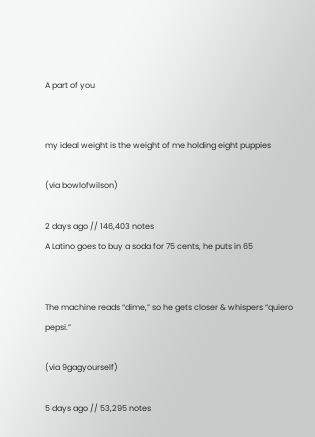A part of you


my ideal weight is the weight of me holding eight puppies

(via bowlofwilson)

2 days ago // 146,403 notes
A Latino goes to buy a soda for 75 cents, he puts in 65


The machine reads “dime,” so he gets closer & whispers “quiero pepsi.”

(via 9gagyourself)

5 days ago // 53,295 notes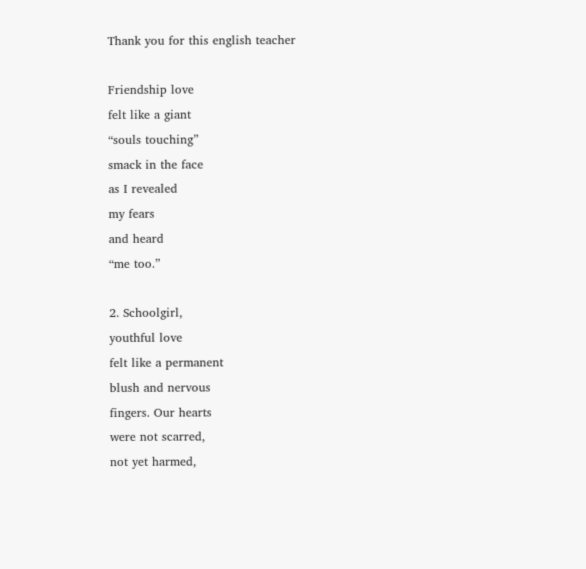Thank you for this english teacher

Friendship love
felt like a giant
“souls touching”
smack in the face
as I revealed
my fears
and heard
“me too.”

2. Schoolgirl,
youthful love
felt like a permanent
blush and nervous
fingers. Our hearts
were not scarred,
not yet harmed,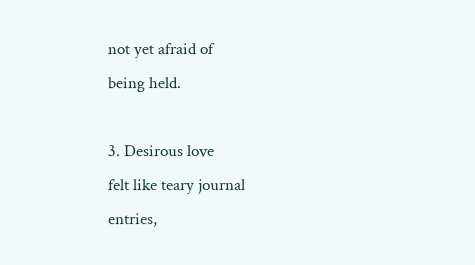not yet afraid of
being held.

3. Desirous love
felt like teary journal
entries,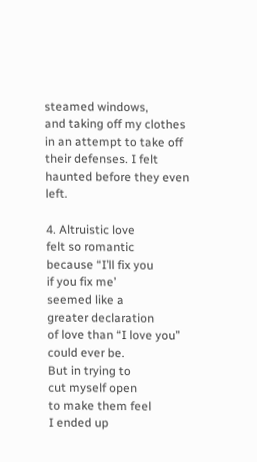steamed windows,
and taking off my clothes
in an attempt to take off
their defenses. I felt
haunted before they even left.

4. Altruistic love
felt so romantic
because “I’ll fix you
if you fix me’
seemed like a
greater declaration
of love than “I love you”
could ever be.
But in trying to
cut myself open
to make them feel
I ended up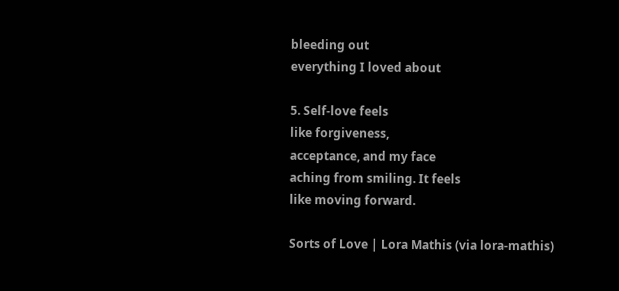bleeding out
everything I loved about

5. Self-love feels
like forgiveness,
acceptance, and my face
aching from smiling. It feels
like moving forward.

Sorts of Love | Lora Mathis (via lora-mathis)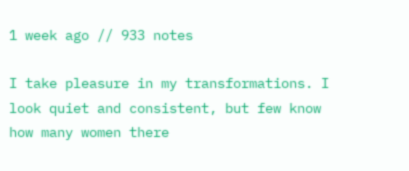1 week ago // 933 notes

I take pleasure in my transformations. I look quiet and consistent, but few know how many women there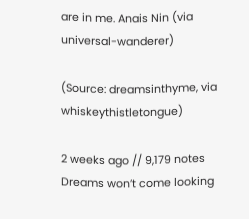are in me. Anais Nin (via universal-wanderer)

(Source: dreamsinthyme, via whiskeythistletongue)

2 weeks ago // 9,179 notes
Dreams won’t come looking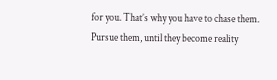for you. That’s why you have to chase them. Pursue them, until they become reality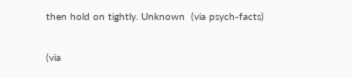then hold on tightly. Unknown  (via psych-facts)

(via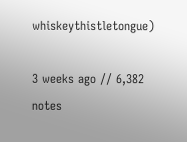whiskeythistletongue)

3 weeks ago // 6,382 notes